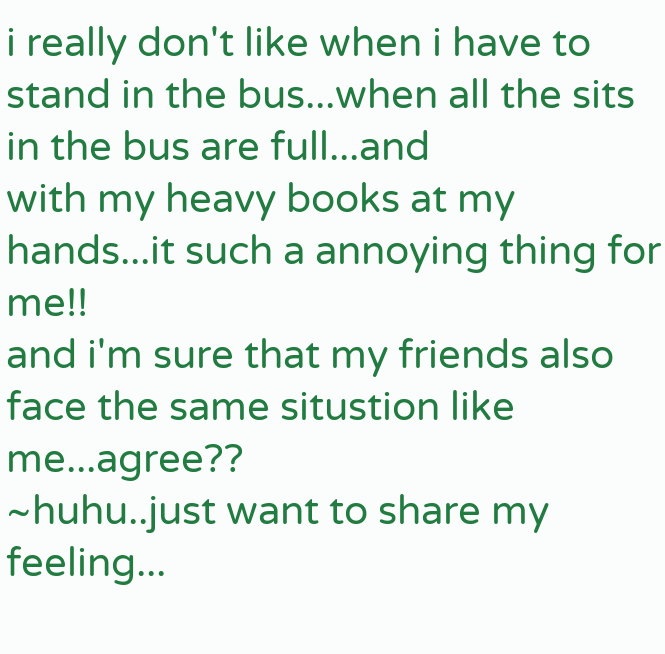i really don't like when i have to stand in the bus...when all the sits in the bus are full...and
with my heavy books at my hands...it such a annoying thing for me!!
and i'm sure that my friends also face the same situstion like me...agree??
~huhu..just want to share my feeling...